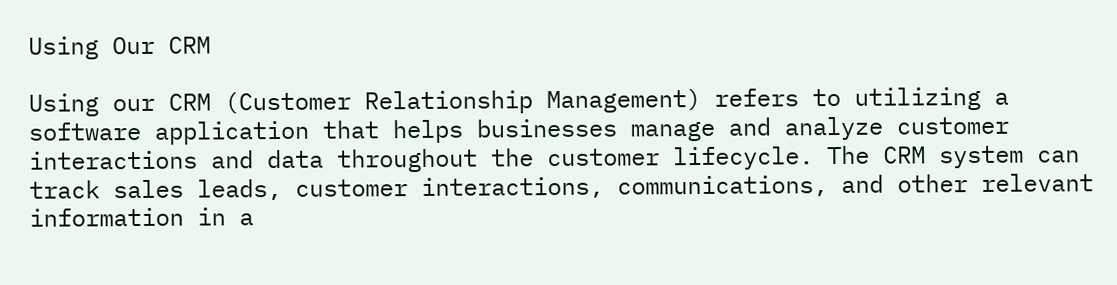Using Our CRM

Using our CRM (Customer Relationship Management) refers to utilizing a software application that helps businesses manage and analyze customer interactions and data throughout the customer lifecycle. The CRM system can track sales leads, customer interactions, communications, and other relevant information in a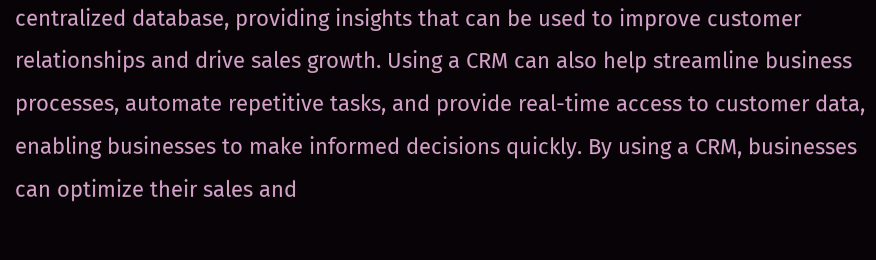centralized database, providing insights that can be used to improve customer relationships and drive sales growth. Using a CRM can also help streamline business processes, automate repetitive tasks, and provide real-time access to customer data, enabling businesses to make informed decisions quickly. By using a CRM, businesses can optimize their sales and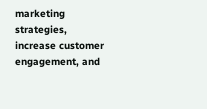marketing strategies, increase customer engagement, and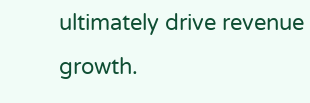ultimately drive revenue growth.